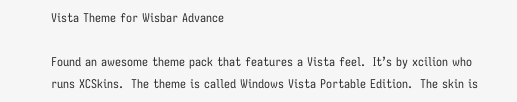Vista Theme for Wisbar Advance

Found an awesome theme pack that features a Vista feel.  It’s by xcilion who runs XCSkins.  The theme is called Windows Vista Portable Edition.  The skin is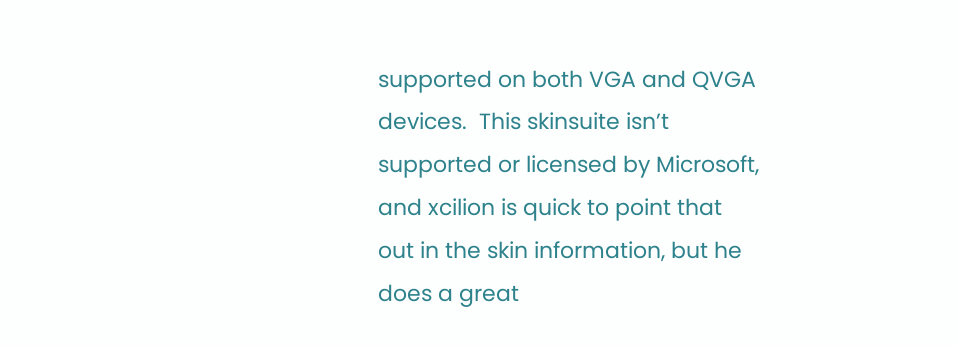supported on both VGA and QVGA devices.  This skinsuite isn’t supported or licensed by Microsoft, and xcilion is quick to point that out in the skin information, but he does a great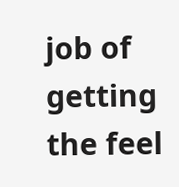job of getting the feel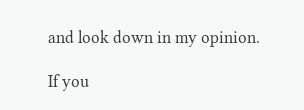and look down in my opinion.

If you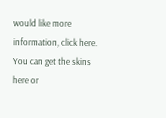would like more information, click here.   You can get the skins here or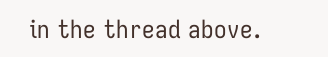in the thread above.